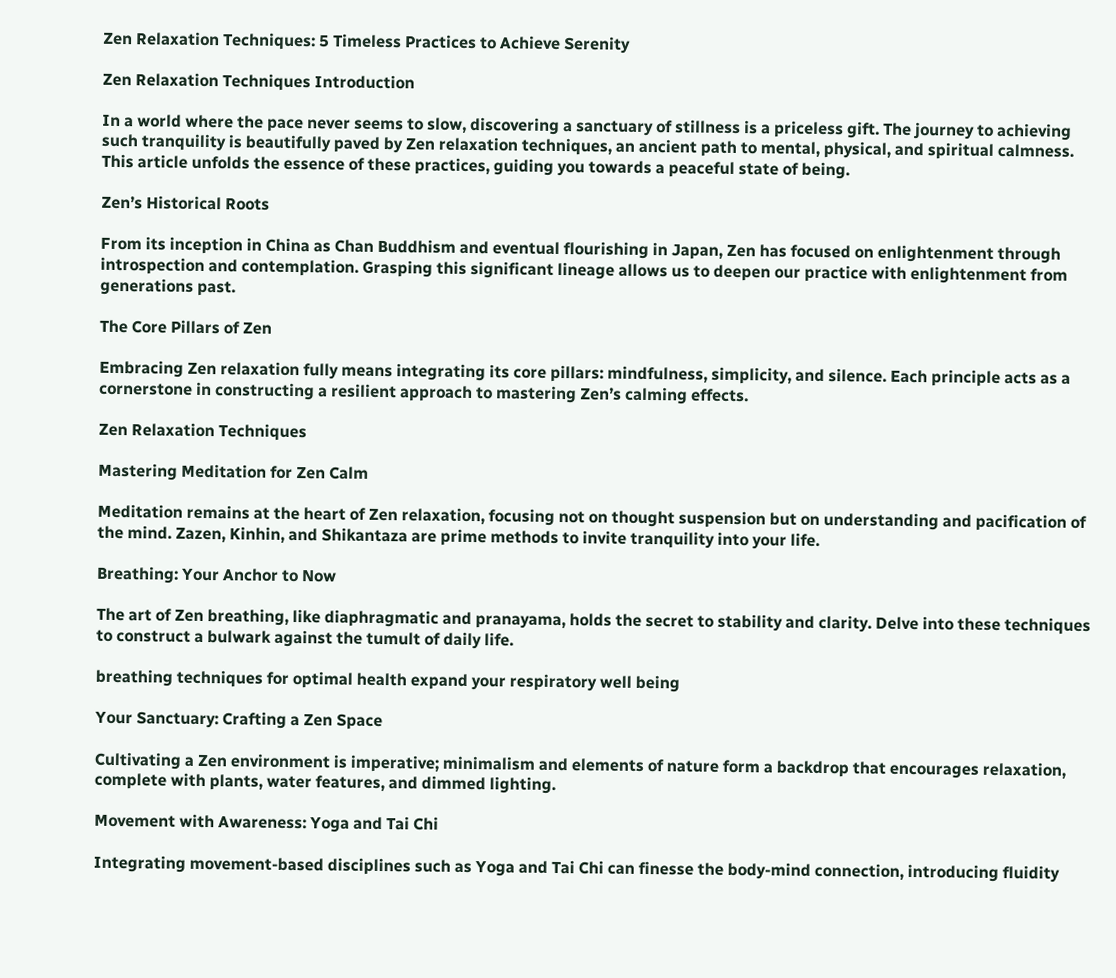Zen Relaxation Techniques: 5 Timeless Practices to Achieve Serenity

Zen Relaxation Techniques Introduction

In a world where the pace never seems to slow, discovering a sanctuary of stillness is a priceless gift. The journey to achieving such tranquility is beautifully paved by Zen relaxation techniques, an ancient path to mental, physical, and spiritual calmness. This article unfolds the essence of these practices, guiding you towards a peaceful state of being.

Zen’s Historical Roots

From its inception in China as Chan Buddhism and eventual flourishing in Japan, Zen has focused on enlightenment through introspection and contemplation. Grasping this significant lineage allows us to deepen our practice with enlightenment from generations past.

The Core Pillars of Zen

Embracing Zen relaxation fully means integrating its core pillars: mindfulness, simplicity, and silence. Each principle acts as a cornerstone in constructing a resilient approach to mastering Zen’s calming effects.

Zen Relaxation Techniques

Mastering Meditation for Zen Calm

Meditation remains at the heart of Zen relaxation, focusing not on thought suspension but on understanding and pacification of the mind. Zazen, Kinhin, and Shikantaza are prime methods to invite tranquility into your life.

Breathing: Your Anchor to Now

The art of Zen breathing, like diaphragmatic and pranayama, holds the secret to stability and clarity. Delve into these techniques to construct a bulwark against the tumult of daily life.

breathing techniques for optimal health expand your respiratory well being

Your Sanctuary: Crafting a Zen Space

Cultivating a Zen environment is imperative; minimalism and elements of nature form a backdrop that encourages relaxation, complete with plants, water features, and dimmed lighting.

Movement with Awareness: Yoga and Tai Chi

Integrating movement-based disciplines such as Yoga and Tai Chi can finesse the body-mind connection, introducing fluidity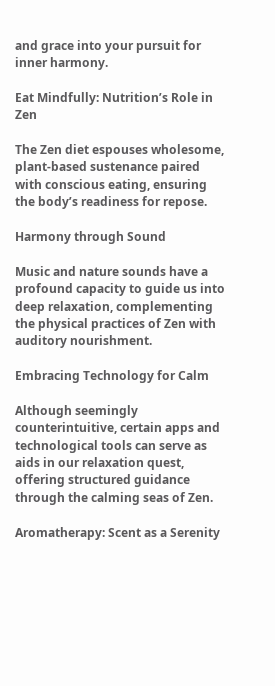and grace into your pursuit for inner harmony.

Eat Mindfully: Nutrition’s Role in Zen

The Zen diet espouses wholesome, plant-based sustenance paired with conscious eating, ensuring the body’s readiness for repose.

Harmony through Sound

Music and nature sounds have a profound capacity to guide us into deep relaxation, complementing the physical practices of Zen with auditory nourishment.

Embracing Technology for Calm

Although seemingly counterintuitive, certain apps and technological tools can serve as aids in our relaxation quest, offering structured guidance through the calming seas of Zen.

Aromatherapy: Scent as a Serenity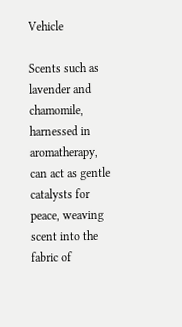Vehicle

Scents such as lavender and chamomile, harnessed in aromatherapy, can act as gentle catalysts for peace, weaving scent into the fabric of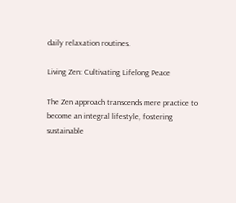daily relaxation routines.

Living Zen: Cultivating Lifelong Peace

The Zen approach transcends mere practice to become an integral lifestyle, fostering sustainable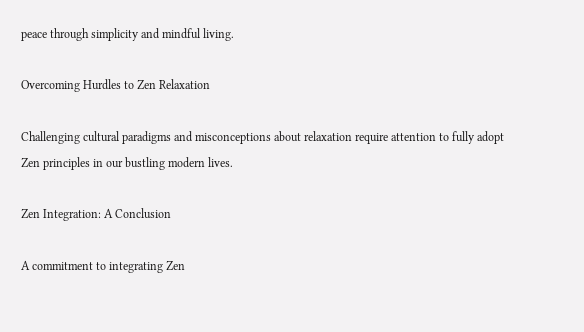peace through simplicity and mindful living.

Overcoming Hurdles to Zen Relaxation

Challenging cultural paradigms and misconceptions about relaxation require attention to fully adopt Zen principles in our bustling modern lives.

Zen Integration: A Conclusion

A commitment to integrating Zen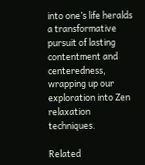into one’s life heralds a transformative pursuit of lasting contentment and centeredness, wrapping up our exploration into Zen relaxation techniques.

Related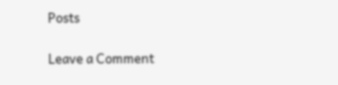Posts

Leave a Comment